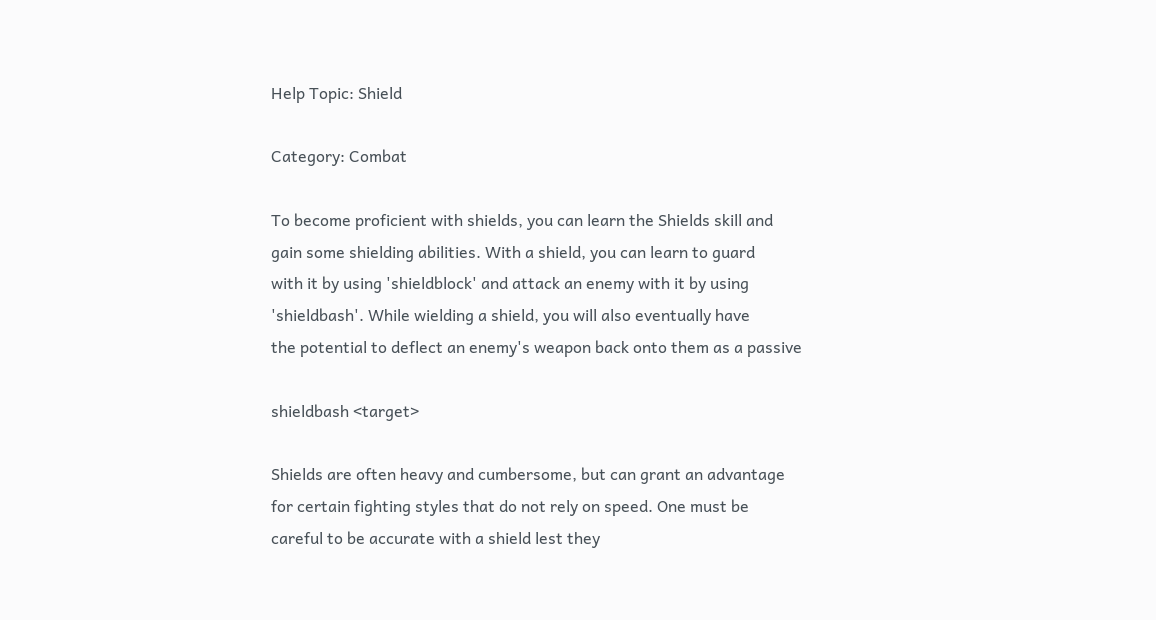Help Topic: Shield

Category: Combat

To become proficient with shields, you can learn the Shields skill and
gain some shielding abilities. With a shield, you can learn to guard
with it by using 'shieldblock' and attack an enemy with it by using
'shieldbash'. While wielding a shield, you will also eventually have
the potential to deflect an enemy's weapon back onto them as a passive

shieldbash <target>

Shields are often heavy and cumbersome, but can grant an advantage
for certain fighting styles that do not rely on speed. One must be
careful to be accurate with a shield lest they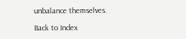unbalance themselves.

Back to Index